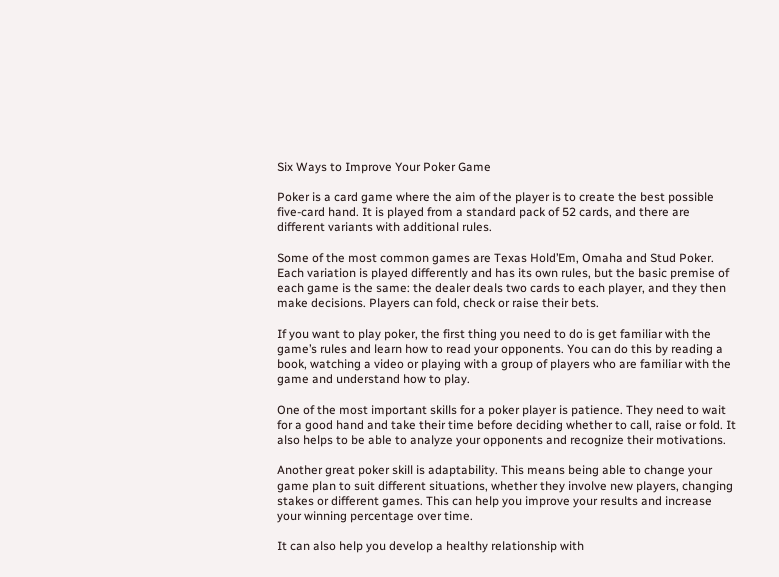Six Ways to Improve Your Poker Game

Poker is a card game where the aim of the player is to create the best possible five-card hand. It is played from a standard pack of 52 cards, and there are different variants with additional rules.

Some of the most common games are Texas Hold’Em, Omaha and Stud Poker. Each variation is played differently and has its own rules, but the basic premise of each game is the same: the dealer deals two cards to each player, and they then make decisions. Players can fold, check or raise their bets.

If you want to play poker, the first thing you need to do is get familiar with the game’s rules and learn how to read your opponents. You can do this by reading a book, watching a video or playing with a group of players who are familiar with the game and understand how to play.

One of the most important skills for a poker player is patience. They need to wait for a good hand and take their time before deciding whether to call, raise or fold. It also helps to be able to analyze your opponents and recognize their motivations.

Another great poker skill is adaptability. This means being able to change your game plan to suit different situations, whether they involve new players, changing stakes or different games. This can help you improve your results and increase your winning percentage over time.

It can also help you develop a healthy relationship with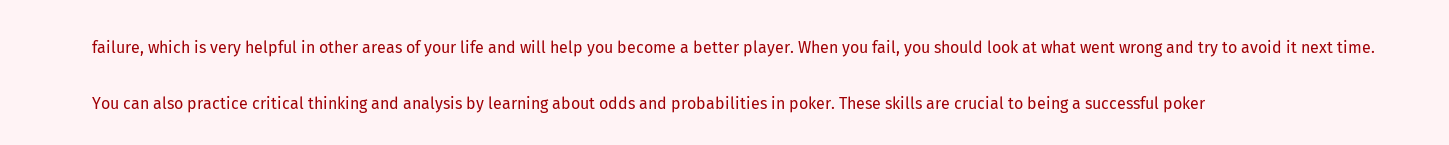failure, which is very helpful in other areas of your life and will help you become a better player. When you fail, you should look at what went wrong and try to avoid it next time.

You can also practice critical thinking and analysis by learning about odds and probabilities in poker. These skills are crucial to being a successful poker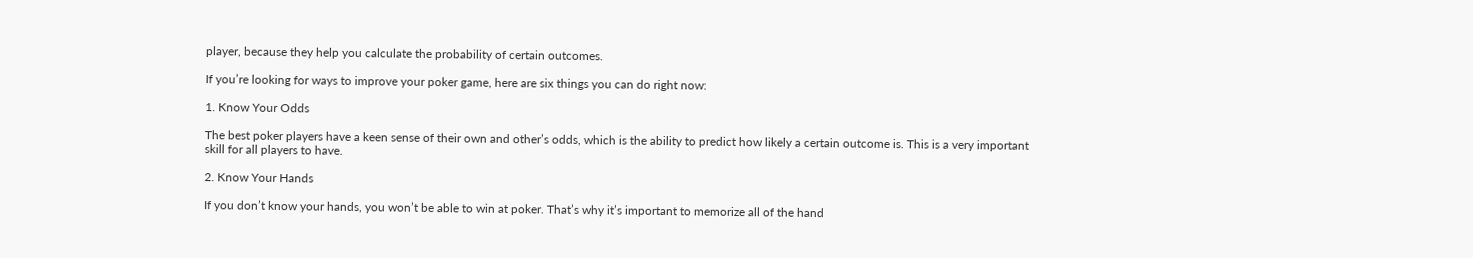player, because they help you calculate the probability of certain outcomes.

If you’re looking for ways to improve your poker game, here are six things you can do right now:

1. Know Your Odds

The best poker players have a keen sense of their own and other’s odds, which is the ability to predict how likely a certain outcome is. This is a very important skill for all players to have.

2. Know Your Hands

If you don’t know your hands, you won’t be able to win at poker. That’s why it’s important to memorize all of the hand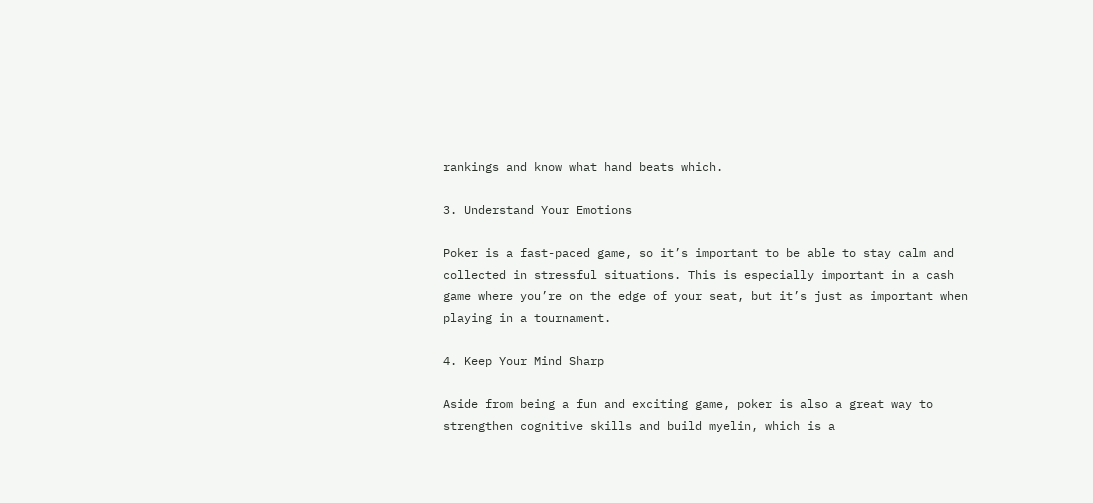rankings and know what hand beats which.

3. Understand Your Emotions

Poker is a fast-paced game, so it’s important to be able to stay calm and collected in stressful situations. This is especially important in a cash game where you’re on the edge of your seat, but it’s just as important when playing in a tournament.

4. Keep Your Mind Sharp

Aside from being a fun and exciting game, poker is also a great way to strengthen cognitive skills and build myelin, which is a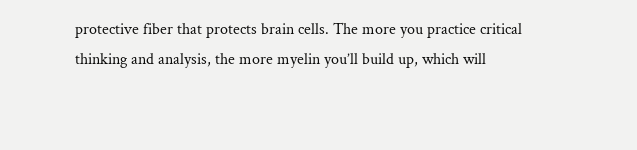protective fiber that protects brain cells. The more you practice critical thinking and analysis, the more myelin you’ll build up, which will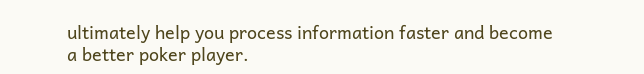ultimately help you process information faster and become a better poker player.